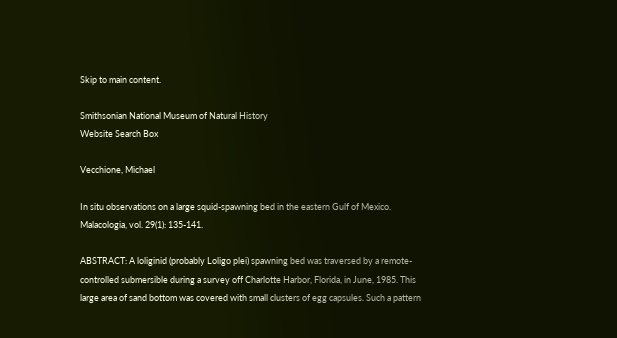Skip to main content.

Smithsonian National Museum of Natural History
Website Search Box

Vecchione, Michael

In situ observations on a large squid-spawning bed in the eastern Gulf of Mexico.
Malacologia, vol. 29(1): 135-141.

ABSTRACT: A loliginid (probably Loligo plei) spawning bed was traversed by a remote-controlled submersible during a survey off Charlotte Harbor, Florida, in June, 1985. This large area of sand bottom was covered with small clusters of egg capsules. Such a pattern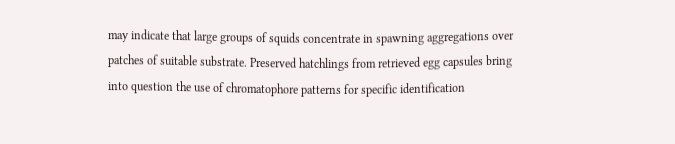may indicate that large groups of squids concentrate in spawning aggregations over patches of suitable substrate. Preserved hatchlings from retrieved egg capsules bring into question the use of chromatophore patterns for specific identification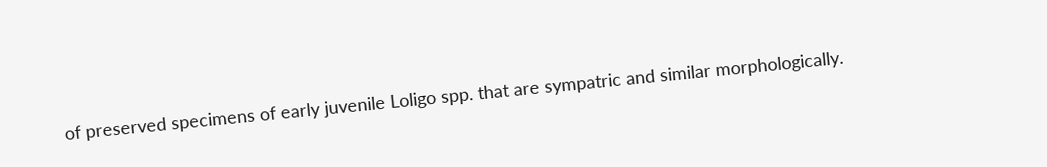of preserved specimens of early juvenile Loligo spp. that are sympatric and similar morphologically.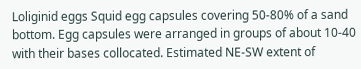Loliginid eggs Squid egg capsules covering 50-80% of a sand bottom. Egg capsules were arranged in groups of about 10-40 with their bases collocated. Estimated NE-SW extent of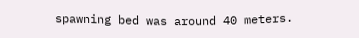spawning bed was around 40 meters.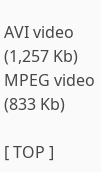AVI video (1,257 Kb)
MPEG video (833 Kb)

[ TOP ]